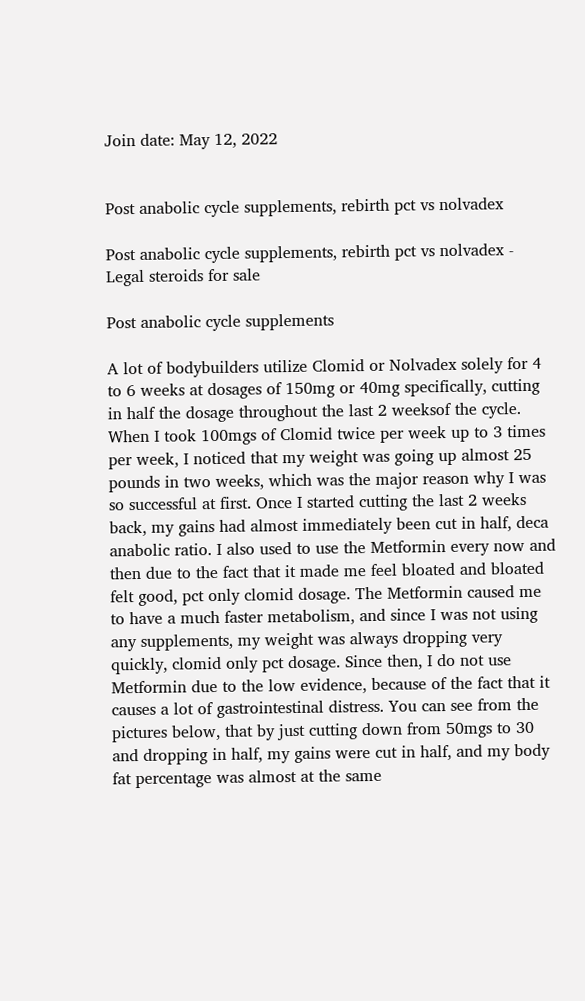Join date: May 12, 2022


Post anabolic cycle supplements, rebirth pct vs nolvadex

Post anabolic cycle supplements, rebirth pct vs nolvadex - Legal steroids for sale

Post anabolic cycle supplements

A lot of bodybuilders utilize Clomid or Nolvadex solely for 4 to 6 weeks at dosages of 150mg or 40mg specifically, cutting in half the dosage throughout the last 2 weeksof the cycle. When I took 100mgs of Clomid twice per week up to 3 times per week, I noticed that my weight was going up almost 25 pounds in two weeks, which was the major reason why I was so successful at first. Once I started cutting the last 2 weeks back, my gains had almost immediately been cut in half, deca anabolic ratio. I also used to use the Metformin every now and then due to the fact that it made me feel bloated and bloated felt good, pct only clomid dosage. The Metformin caused me to have a much faster metabolism, and since I was not using any supplements, my weight was always dropping very quickly, clomid only pct dosage. Since then, I do not use Metformin due to the low evidence, because of the fact that it causes a lot of gastrointestinal distress. You can see from the pictures below, that by just cutting down from 50mgs to 30 and dropping in half, my gains were cut in half, and my body fat percentage was almost at the same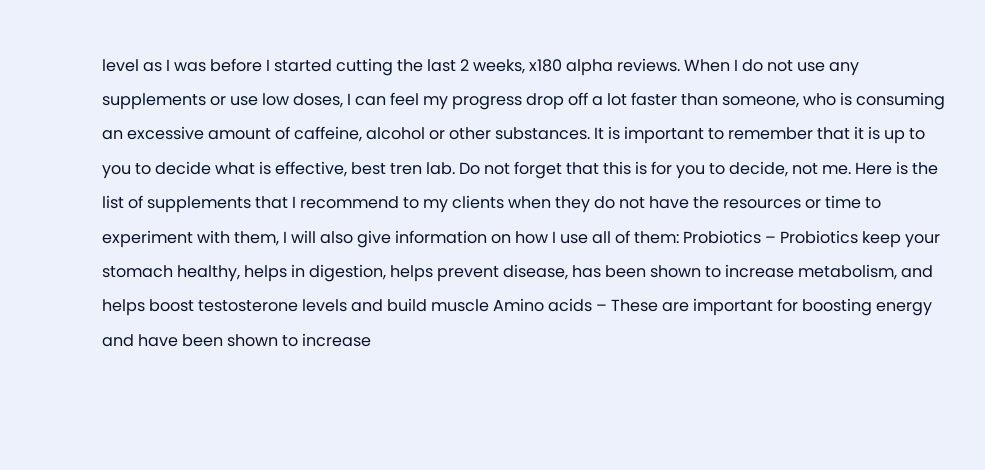level as I was before I started cutting the last 2 weeks, x180 alpha reviews. When I do not use any supplements or use low doses, I can feel my progress drop off a lot faster than someone, who is consuming an excessive amount of caffeine, alcohol or other substances. It is important to remember that it is up to you to decide what is effective, best tren lab. Do not forget that this is for you to decide, not me. Here is the list of supplements that I recommend to my clients when they do not have the resources or time to experiment with them, I will also give information on how I use all of them: Probiotics – Probiotics keep your stomach healthy, helps in digestion, helps prevent disease, has been shown to increase metabolism, and helps boost testosterone levels and build muscle Amino acids – These are important for boosting energy and have been shown to increase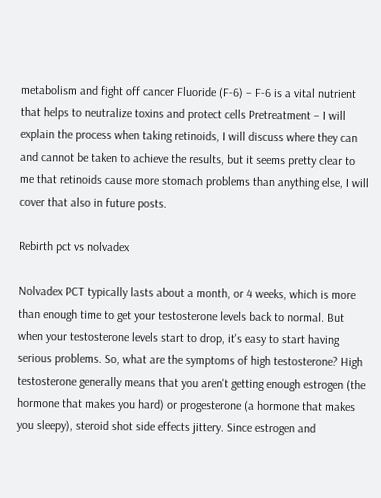metabolism and fight off cancer Fluoride (F-6) – F-6 is a vital nutrient that helps to neutralize toxins and protect cells Pretreatment – I will explain the process when taking retinoids, I will discuss where they can and cannot be taken to achieve the results, but it seems pretty clear to me that retinoids cause more stomach problems than anything else, I will cover that also in future posts.

Rebirth pct vs nolvadex

Nolvadex PCT typically lasts about a month, or 4 weeks, which is more than enough time to get your testosterone levels back to normal. But when your testosterone levels start to drop, it's easy to start having serious problems. So, what are the symptoms of high testosterone? High testosterone generally means that you aren't getting enough estrogen (the hormone that makes you hard) or progesterone (a hormone that makes you sleepy), steroid shot side effects jittery. Since estrogen and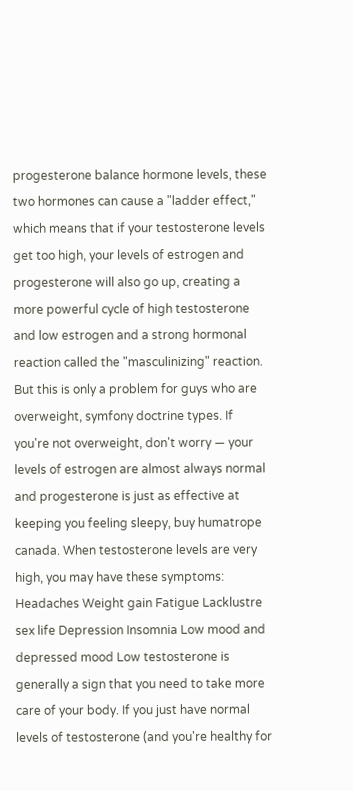progesterone balance hormone levels, these two hormones can cause a "ladder effect," which means that if your testosterone levels get too high, your levels of estrogen and progesterone will also go up, creating a more powerful cycle of high testosterone and low estrogen and a strong hormonal reaction called the "masculinizing" reaction. But this is only a problem for guys who are overweight, symfony doctrine types. If you're not overweight, don't worry — your levels of estrogen are almost always normal and progesterone is just as effective at keeping you feeling sleepy, buy humatrope canada. When testosterone levels are very high, you may have these symptoms: Headaches Weight gain Fatigue Lacklustre sex life Depression Insomnia Low mood and depressed mood Low testosterone is generally a sign that you need to take more care of your body. If you just have normal levels of testosterone (and you're healthy for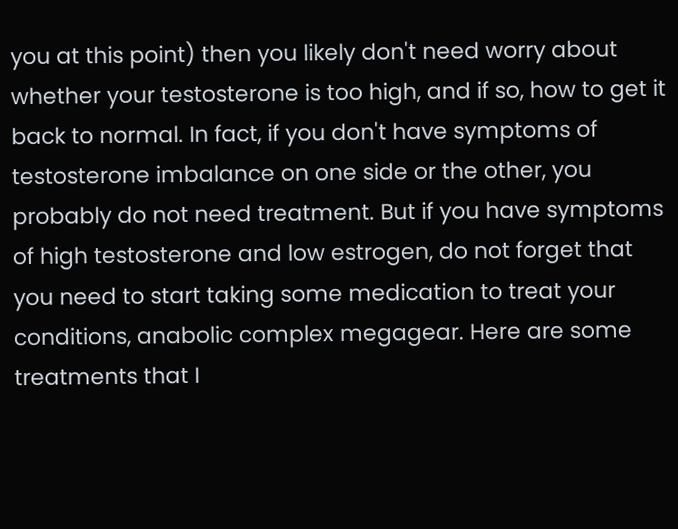you at this point) then you likely don't need worry about whether your testosterone is too high, and if so, how to get it back to normal. In fact, if you don't have symptoms of testosterone imbalance on one side or the other, you probably do not need treatment. But if you have symptoms of high testosterone and low estrogen, do not forget that you need to start taking some medication to treat your conditions, anabolic complex megagear. Here are some treatments that I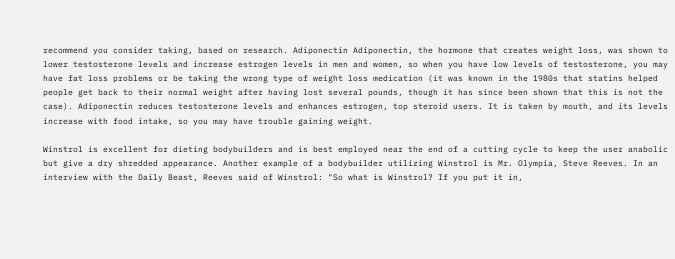recommend you consider taking, based on research. Adiponectin Adiponectin, the hormone that creates weight loss, was shown to lower testosterone levels and increase estrogen levels in men and women, so when you have low levels of testosterone, you may have fat loss problems or be taking the wrong type of weight loss medication (it was known in the 1980s that statins helped people get back to their normal weight after having lost several pounds, though it has since been shown that this is not the case). Adiponectin reduces testosterone levels and enhances estrogen, top steroid users. It is taken by mouth, and its levels increase with food intake, so you may have trouble gaining weight.

Winstrol is excellent for dieting bodybuilders and is best employed near the end of a cutting cycle to keep the user anabolic but give a dry shredded appearance. Another example of a bodybuilder utilizing Winstrol is Mr. Olympia, Steve Reeves. In an interview with the Daily Beast, Reeves said of Winstrol: "So what is Winstrol? If you put it in,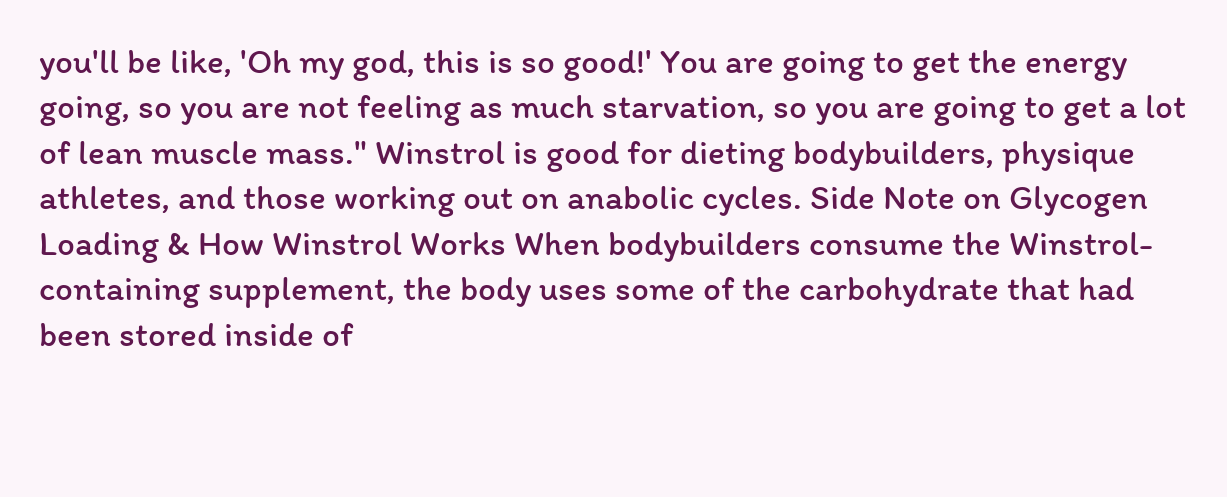you'll be like, 'Oh my god, this is so good!' You are going to get the energy going, so you are not feeling as much starvation, so you are going to get a lot of lean muscle mass." Winstrol is good for dieting bodybuilders, physique athletes, and those working out on anabolic cycles. Side Note on Glycogen Loading & How Winstrol Works When bodybuilders consume the Winstrol-containing supplement, the body uses some of the carbohydrate that had been stored inside of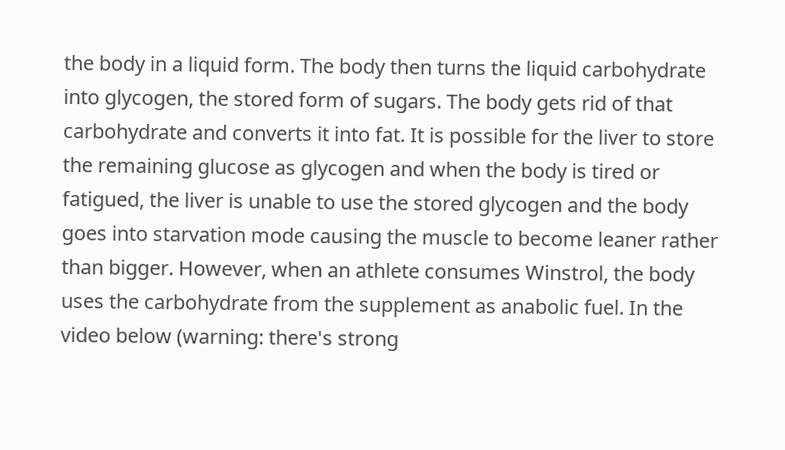the body in a liquid form. The body then turns the liquid carbohydrate into glycogen, the stored form of sugars. The body gets rid of that carbohydrate and converts it into fat. It is possible for the liver to store the remaining glucose as glycogen and when the body is tired or fatigued, the liver is unable to use the stored glycogen and the body goes into starvation mode causing the muscle to become leaner rather than bigger. However, when an athlete consumes Winstrol, the body uses the carbohydrate from the supplement as anabolic fuel. In the video below (warning: there's strong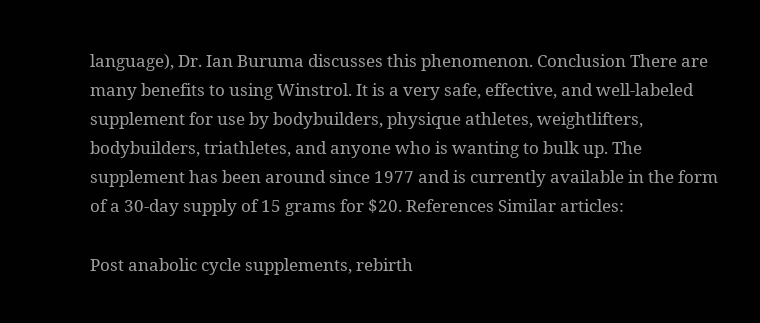language), Dr. Ian Buruma discusses this phenomenon. Conclusion There are many benefits to using Winstrol. It is a very safe, effective, and well-labeled supplement for use by bodybuilders, physique athletes, weightlifters, bodybuilders, triathletes, and anyone who is wanting to bulk up. The supplement has been around since 1977 and is currently available in the form of a 30-day supply of 15 grams for $20. References Similar articles:

Post anabolic cycle supplements, rebirth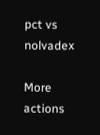pct vs nolvadex

More actions